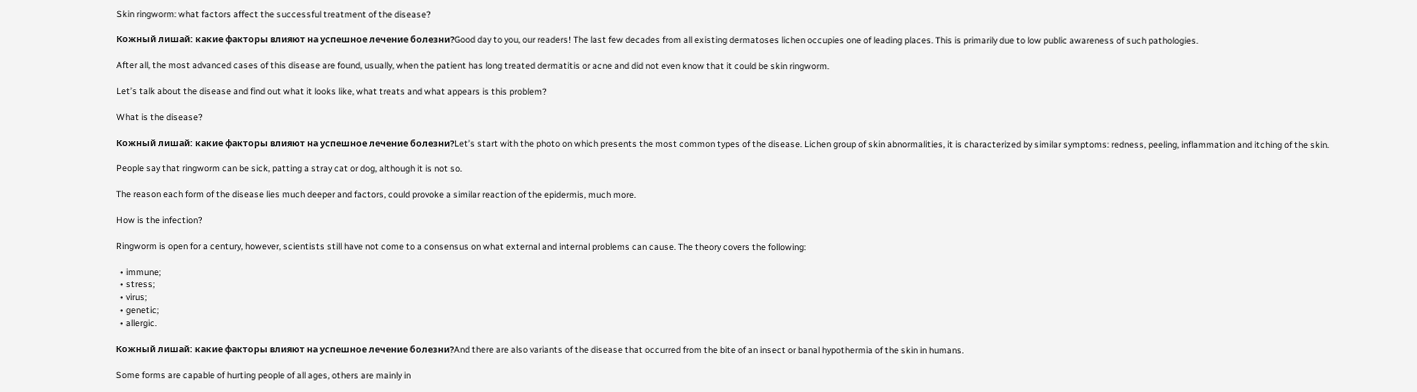Skin ringworm: what factors affect the successful treatment of the disease?

Кожный лишай: какие факторы влияют на успешное лечение болезни?Good day to you, our readers! The last few decades from all existing dermatoses lichen occupies one of leading places. This is primarily due to low public awareness of such pathologies.

After all, the most advanced cases of this disease are found, usually, when the patient has long treated dermatitis or acne and did not even know that it could be skin ringworm.

Let’s talk about the disease and find out what it looks like, what treats and what appears is this problem?

What is the disease?

Кожный лишай: какие факторы влияют на успешное лечение болезни?Let’s start with the photo on which presents the most common types of the disease. Lichen group of skin abnormalities, it is characterized by similar symptoms: redness, peeling, inflammation and itching of the skin.

People say that ringworm can be sick, patting a stray cat or dog, although it is not so.

The reason each form of the disease lies much deeper and factors, could provoke a similar reaction of the epidermis, much more.

How is the infection?

Ringworm is open for a century, however, scientists still have not come to a consensus on what external and internal problems can cause. The theory covers the following:

  • immune;
  • stress;
  • virus;
  • genetic;
  • allergic.

Кожный лишай: какие факторы влияют на успешное лечение болезни?And there are also variants of the disease that occurred from the bite of an insect or banal hypothermia of the skin in humans.

Some forms are capable of hurting people of all ages, others are mainly in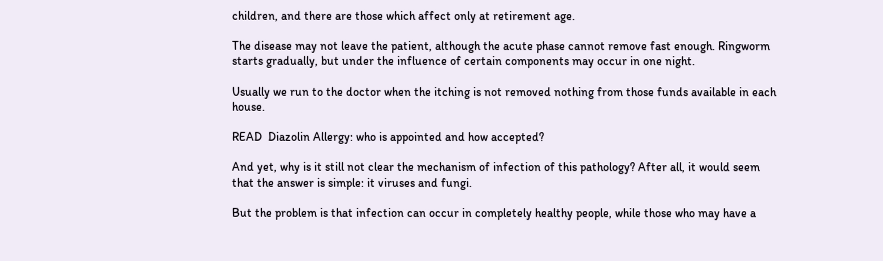children, and there are those which affect only at retirement age.

The disease may not leave the patient, although the acute phase cannot remove fast enough. Ringworm starts gradually, but under the influence of certain components may occur in one night.

Usually we run to the doctor when the itching is not removed nothing from those funds available in each house.

READ  Diazolin Allergy: who is appointed and how accepted?

And yet, why is it still not clear the mechanism of infection of this pathology? After all, it would seem that the answer is simple: it viruses and fungi.

But the problem is that infection can occur in completely healthy people, while those who may have a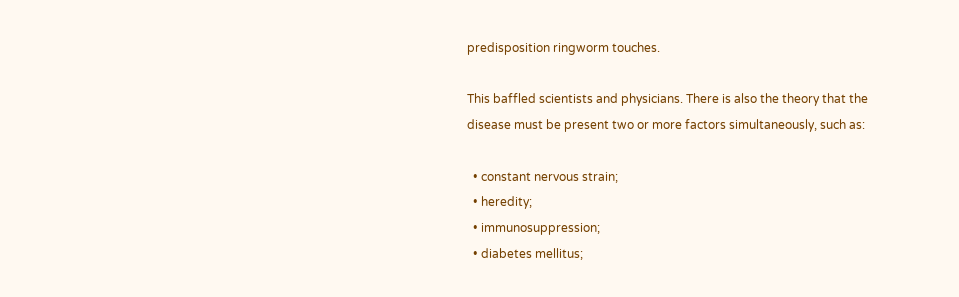predisposition ringworm touches.

This baffled scientists and physicians. There is also the theory that the disease must be present two or more factors simultaneously, such as:

  • constant nervous strain;
  • heredity;
  • immunosuppression;
  • diabetes mellitus;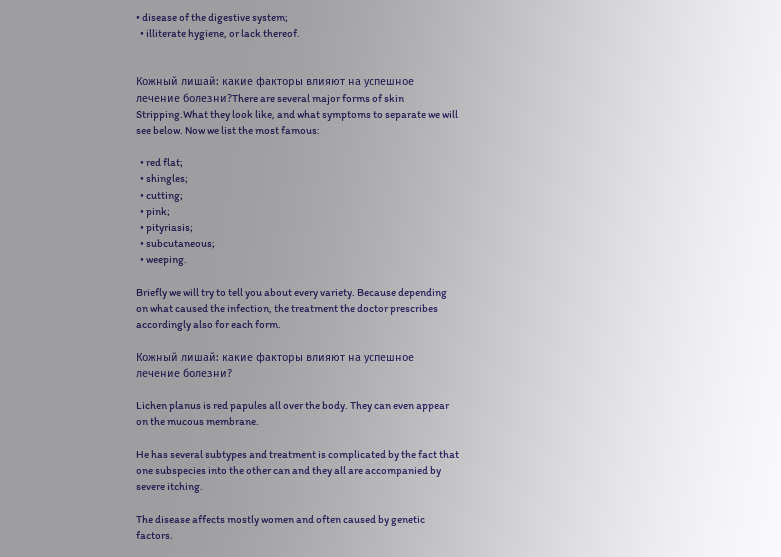• disease of the digestive system;
  • illiterate hygiene, or lack thereof.


Кожный лишай: какие факторы влияют на успешное лечение болезни?There are several major forms of skin Stripping.What they look like, and what symptoms to separate we will see below. Now we list the most famous:

  • red flat;
  • shingles;
  • cutting;
  • pink;
  • pityriasis;
  • subcutaneous;
  • weeping.

Briefly we will try to tell you about every variety. Because depending on what caused the infection, the treatment the doctor prescribes accordingly also for each form.

Кожный лишай: какие факторы влияют на успешное лечение болезни?

Lichen planus is red papules all over the body. They can even appear on the mucous membrane.

He has several subtypes and treatment is complicated by the fact that one subspecies into the other can and they all are accompanied by severe itching.

The disease affects mostly women and often caused by genetic factors.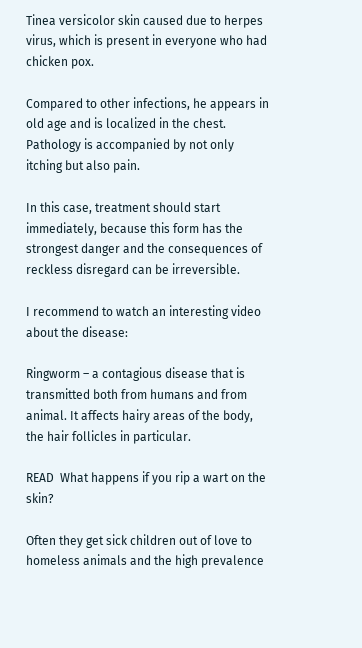Tinea versicolor skin caused due to herpes virus, which is present in everyone who had chicken pox.

Compared to other infections, he appears in old age and is localized in the chest. Pathology is accompanied by not only itching but also pain.

In this case, treatment should start immediately, because this form has the strongest danger and the consequences of reckless disregard can be irreversible.

I recommend to watch an interesting video about the disease:

Ringworm – a contagious disease that is transmitted both from humans and from animal. It affects hairy areas of the body, the hair follicles in particular.

READ  What happens if you rip a wart on the skin?

Often they get sick children out of love to homeless animals and the high prevalence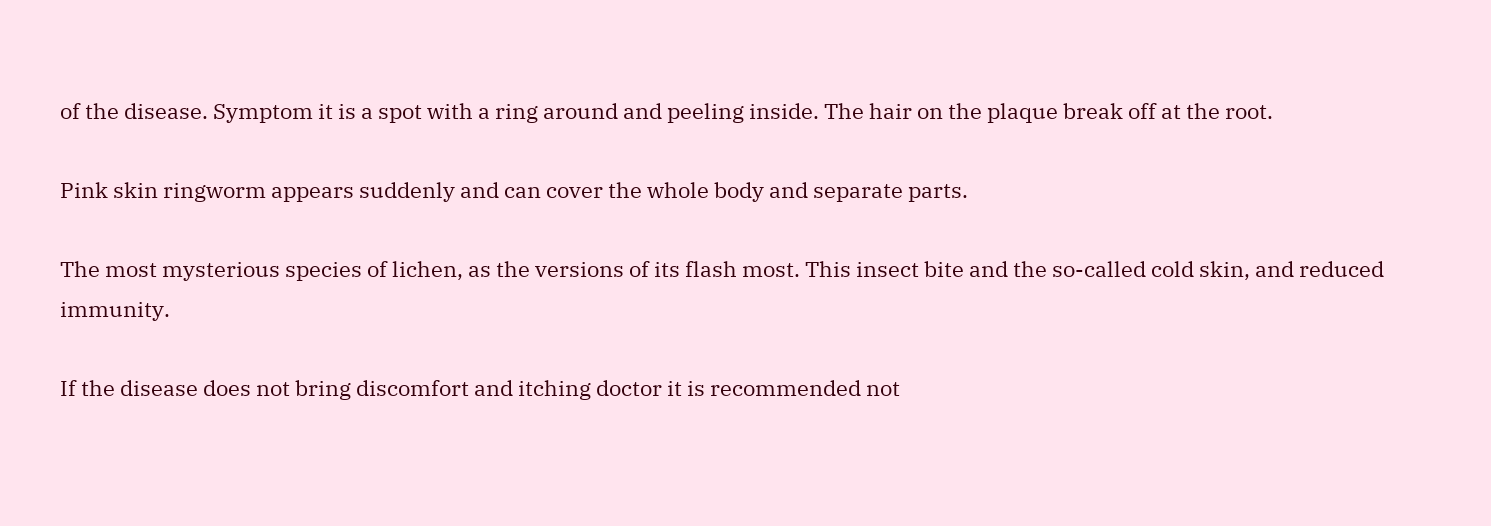of the disease. Symptom it is a spot with a ring around and peeling inside. The hair on the plaque break off at the root.

Pink skin ringworm appears suddenly and can cover the whole body and separate parts.

The most mysterious species of lichen, as the versions of its flash most. This insect bite and the so-called cold skin, and reduced immunity.

If the disease does not bring discomfort and itching doctor it is recommended not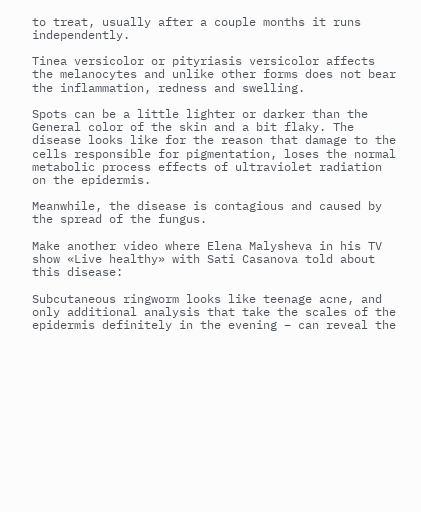to treat, usually after a couple months it runs independently.

Tinea versicolor or pityriasis versicolor affects the melanocytes and unlike other forms does not bear the inflammation, redness and swelling.

Spots can be a little lighter or darker than the General color of the skin and a bit flaky. The disease looks like for the reason that damage to the cells responsible for pigmentation, loses the normal metabolic process effects of ultraviolet radiation on the epidermis.

Meanwhile, the disease is contagious and caused by the spread of the fungus.

Make another video where Elena Malysheva in his TV show «Live healthy» with Sati Casanova told about this disease:

Subcutaneous ringworm looks like teenage acne, and only additional analysis that take the scales of the epidermis definitely in the evening – can reveal the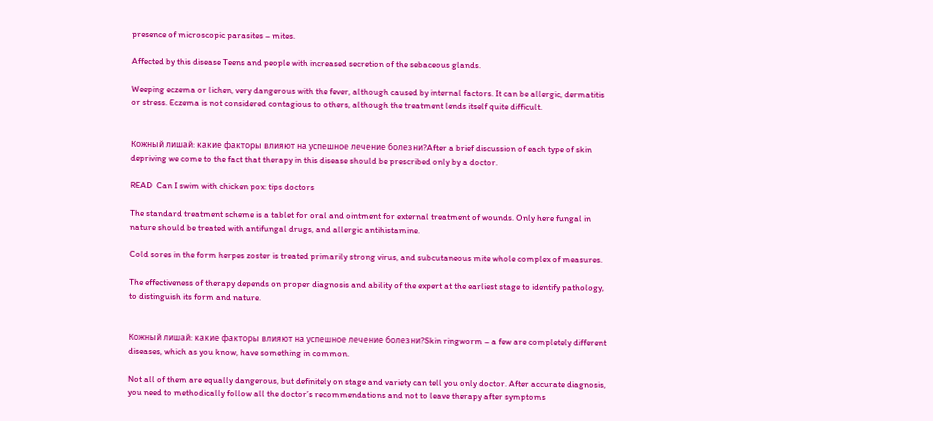presence of microscopic parasites – mites.

Affected by this disease Teens and people with increased secretion of the sebaceous glands.

Weeping eczema or lichen, very dangerous with the fever, although caused by internal factors. It can be allergic, dermatitis or stress. Eczema is not considered contagious to others, although the treatment lends itself quite difficult.


Кожный лишай: какие факторы влияют на успешное лечение болезни?After a brief discussion of each type of skin depriving we come to the fact that therapy in this disease should be prescribed only by a doctor.

READ  Can I swim with chicken pox: tips doctors

The standard treatment scheme is a tablet for oral and ointment for external treatment of wounds. Only here fungal in nature should be treated with antifungal drugs, and allergic antihistamine.

Cold sores in the form herpes zoster is treated primarily strong virus, and subcutaneous mite whole complex of measures.

The effectiveness of therapy depends on proper diagnosis and ability of the expert at the earliest stage to identify pathology, to distinguish its form and nature.


Кожный лишай: какие факторы влияют на успешное лечение болезни?Skin ringworm – a few are completely different diseases, which as you know, have something in common.

Not all of them are equally dangerous, but definitely on stage and variety can tell you only doctor. After accurate diagnosis, you need to methodically follow all the doctor’s recommendations and not to leave therapy after symptoms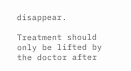disappear.

Treatment should only be lifted by the doctor after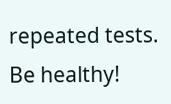repeated tests. Be healthy!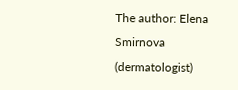The author: Elena Smirnova (dermatologist)